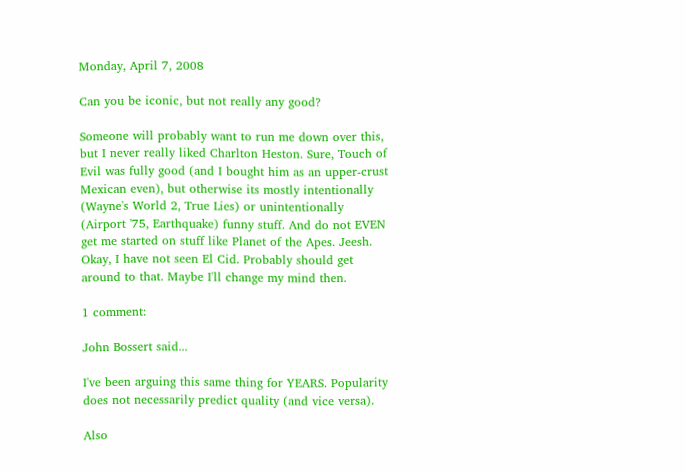Monday, April 7, 2008

Can you be iconic, but not really any good?

Someone will probably want to run me down over this, but I never really liked Charlton Heston. Sure, Touch of Evil was fully good (and I bought him as an upper-crust Mexican even), but otherwise its mostly intentionally (Wayne's World 2, True Lies) or unintentionally (Airport '75, Earthquake) funny stuff. And do not EVEN get me started on stuff like Planet of the Apes. Jeesh. Okay, I have not seen El Cid. Probably should get around to that. Maybe I'll change my mind then.

1 comment:

John Bossert said...

I've been arguing this same thing for YEARS. Popularity does not necessarily predict quality (and vice versa).

Also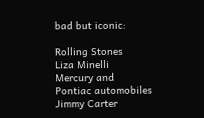bad but iconic:

Rolling Stones
Liza Minelli
Mercury and Pontiac automobiles
Jimmy Carter